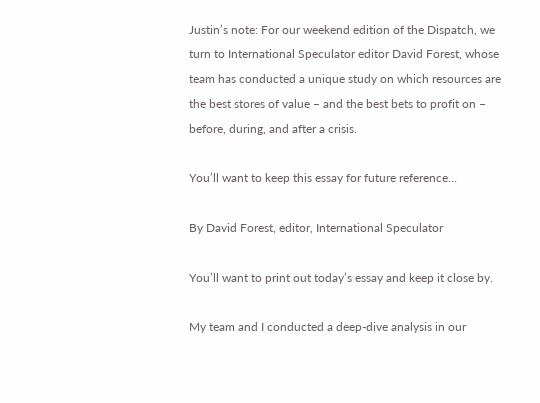Justin’s note: For our weekend edition of the Dispatch, we turn to International Speculator editor David Forest, whose team has conducted a unique study on which resources are the best stores of value – and the best bets to profit on – before, during, and after a crisis.

You’ll want to keep this essay for future reference…

By David Forest, editor, International Speculator

You’ll want to print out today’s essay and keep it close by.

My team and I conducted a deep-dive analysis in our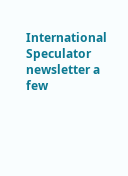International Speculator newsletter a few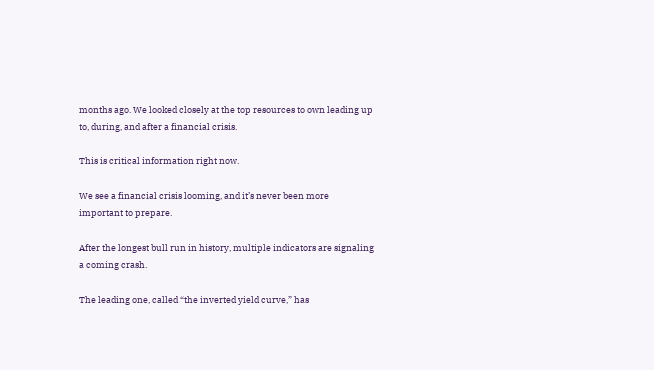months ago. We looked closely at the top resources to own leading up to, during, and after a financial crisis.

This is critical information right now.

We see a financial crisis looming, and it’s never been more important to prepare.

After the longest bull run in history, multiple indicators are signaling a coming crash.

The leading one, called “the inverted yield curve,” has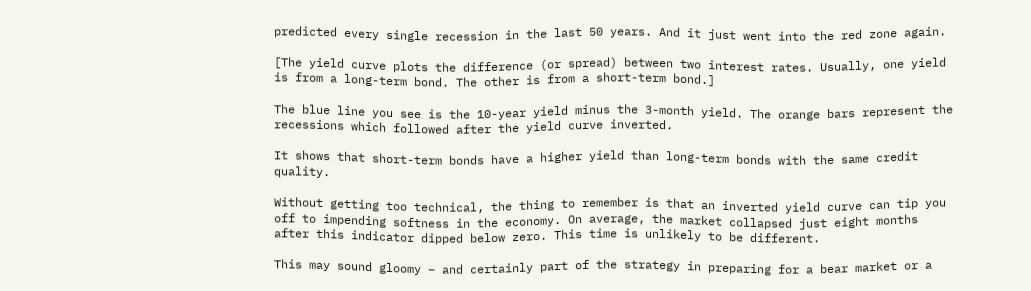predicted every single recession in the last 50 years. And it just went into the red zone again.

[The yield curve plots the difference (or spread) between two interest rates. Usually, one yield is from a long-term bond. The other is from a short-term bond.]

The blue line you see is the 10-year yield minus the 3-month yield. The orange bars represent the recessions which followed after the yield curve inverted.

It shows that short-term bonds have a higher yield than long-term bonds with the same credit quality.

Without getting too technical, the thing to remember is that an inverted yield curve can tip you off to impending softness in the economy. On average, the market collapsed just eight months after this indicator dipped below zero. This time is unlikely to be different.

This may sound gloomy – and certainly part of the strategy in preparing for a bear market or a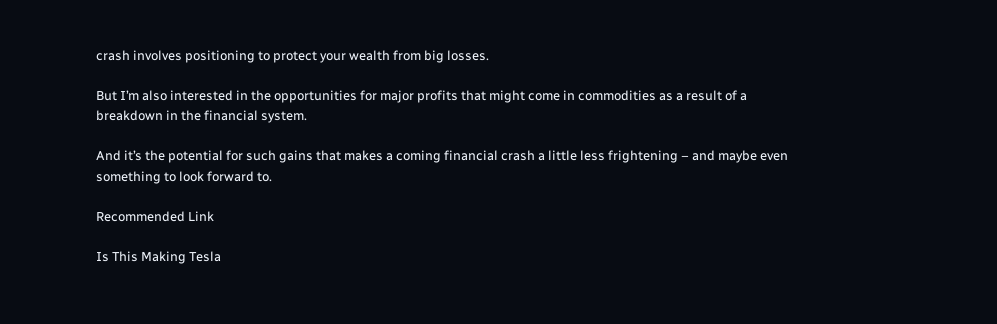crash involves positioning to protect your wealth from big losses.

But I’m also interested in the opportunities for major profits that might come in commodities as a result of a breakdown in the financial system.

And it’s the potential for such gains that makes a coming financial crash a little less frightening – and maybe even something to look forward to.

Recommended Link

Is This Making Tesla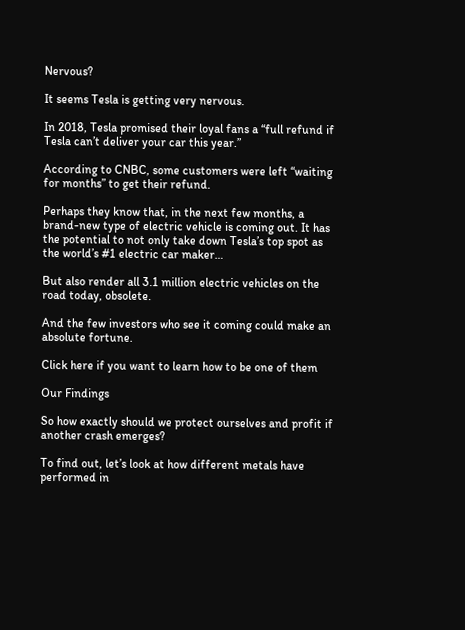Nervous?

It seems Tesla is getting very nervous.

In 2018, Tesla promised their loyal fans a “full refund if Tesla can’t deliver your car this year.”

According to CNBC, some customers were left “waiting for months” to get their refund.

Perhaps they know that, in the next few months, a brand-new type of electric vehicle is coming out. It has the potential to not only take down Tesla’s top spot as the world’s #1 electric car maker…

But also render all 3.1 million electric vehicles on the road today, obsolete.

And the few investors who see it coming could make an absolute fortune.

Click here if you want to learn how to be one of them

Our Findings

So how exactly should we protect ourselves and profit if another crash emerges?

To find out, let’s look at how different metals have performed in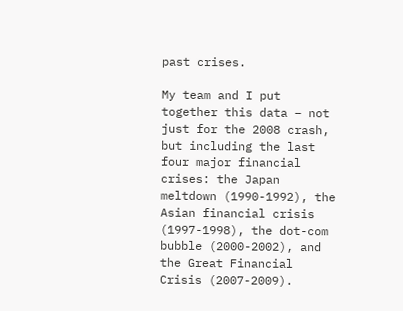past crises.

My team and I put together this data – not just for the 2008 crash, but including the last four major financial crises: the Japan meltdown (1990-1992), the Asian financial crisis (1997-1998), the dot-com bubble (2000-2002), and the Great Financial Crisis (2007-2009).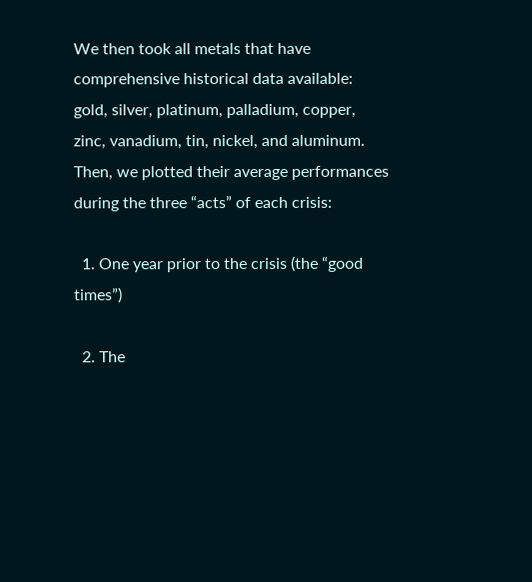We then took all metals that have comprehensive historical data available: gold, silver, platinum, palladium, copper, zinc, vanadium, tin, nickel, and aluminum. Then, we plotted their average performances during the three “acts” of each crisis:

  1. One year prior to the crisis (the “good times”)

  2. The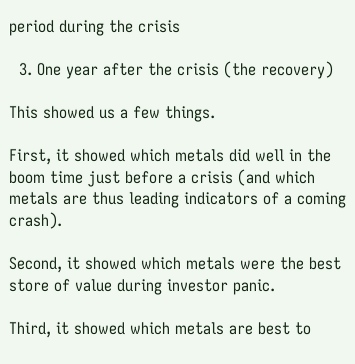period during the crisis

  3. One year after the crisis (the recovery)

This showed us a few things.

First, it showed which metals did well in the boom time just before a crisis (and which metals are thus leading indicators of a coming crash).

Second, it showed which metals were the best store of value during investor panic.

Third, it showed which metals are best to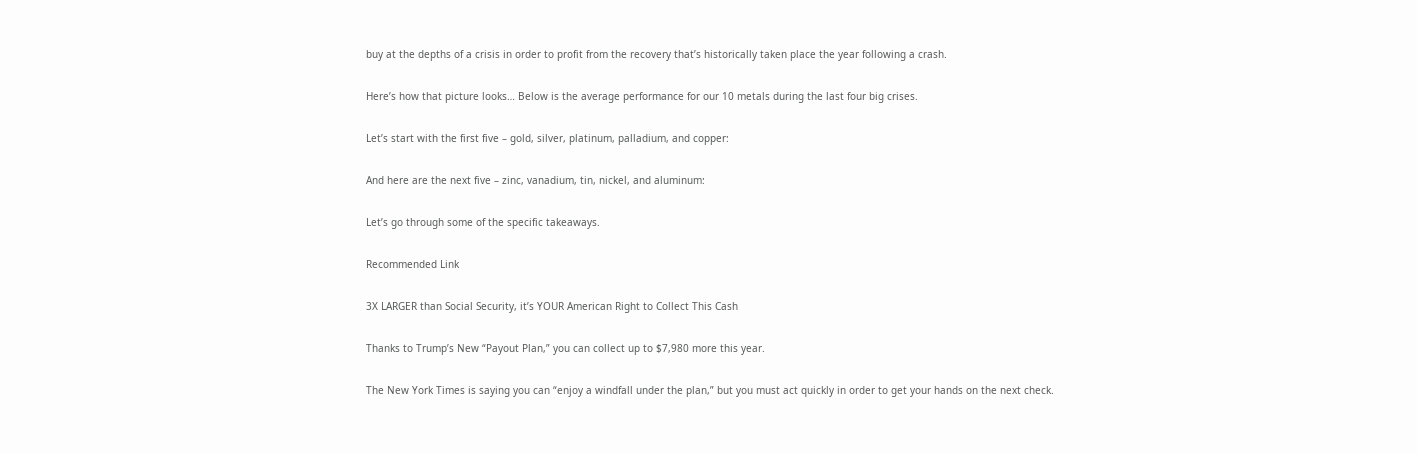buy at the depths of a crisis in order to profit from the recovery that’s historically taken place the year following a crash.

Here’s how that picture looks… Below is the average performance for our 10 metals during the last four big crises.

Let’s start with the first five – gold, silver, platinum, palladium, and copper:

And here are the next five – zinc, vanadium, tin, nickel, and aluminum:

Let’s go through some of the specific takeaways.

Recommended Link

3X LARGER than Social Security, it’s YOUR American Right to Collect This Cash

Thanks to Trump’s New “Payout Plan,” you can collect up to $7,980 more this year.

The New York Times is saying you can “enjoy a windfall under the plan,” but you must act quickly in order to get your hands on the next check.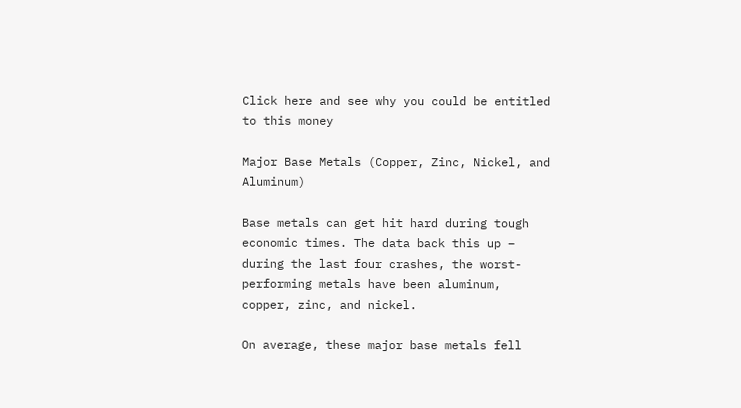Click here and see why you could be entitled to this money

Major Base Metals (Copper, Zinc, Nickel, and Aluminum)

Base metals can get hit hard during tough economic times. The data back this up – during the last four crashes, the worst-performing metals have been aluminum, copper, zinc, and nickel.

On average, these major base metals fell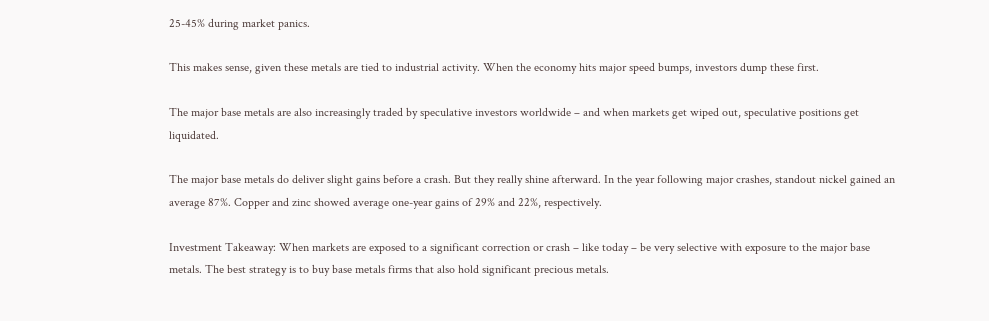25-45% during market panics.

This makes sense, given these metals are tied to industrial activity. When the economy hits major speed bumps, investors dump these first.

The major base metals are also increasingly traded by speculative investors worldwide – and when markets get wiped out, speculative positions get liquidated.

The major base metals do deliver slight gains before a crash. But they really shine afterward. In the year following major crashes, standout nickel gained an average 87%. Copper and zinc showed average one-year gains of 29% and 22%, respectively.

Investment Takeaway: When markets are exposed to a significant correction or crash – like today – be very selective with exposure to the major base metals. The best strategy is to buy base metals firms that also hold significant precious metals.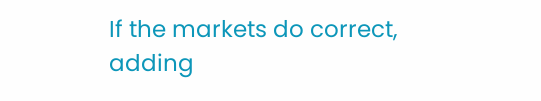If the markets do correct, adding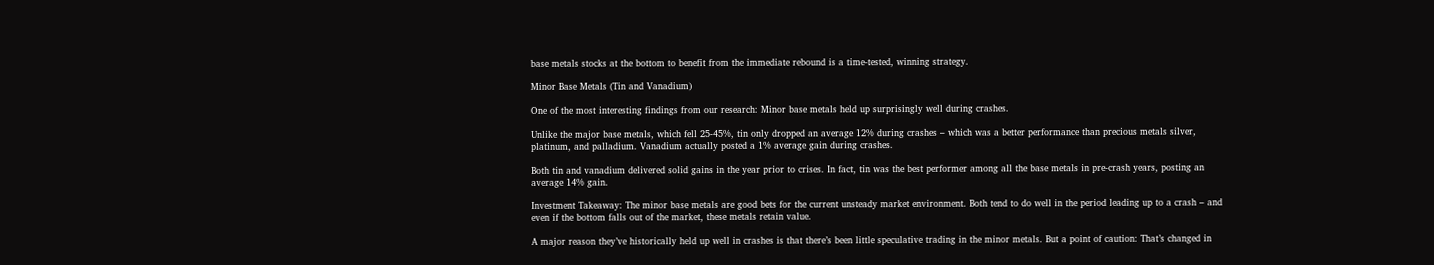base metals stocks at the bottom to benefit from the immediate rebound is a time-tested, winning strategy.

Minor Base Metals (Tin and Vanadium)

One of the most interesting findings from our research: Minor base metals held up surprisingly well during crashes.

Unlike the major base metals, which fell 25-45%, tin only dropped an average 12% during crashes – which was a better performance than precious metals silver, platinum, and palladium. Vanadium actually posted a 1% average gain during crashes.

Both tin and vanadium delivered solid gains in the year prior to crises. In fact, tin was the best performer among all the base metals in pre-crash years, posting an average 14% gain.

Investment Takeaway: The minor base metals are good bets for the current unsteady market environment. Both tend to do well in the period leading up to a crash – and even if the bottom falls out of the market, these metals retain value.

A major reason they’ve historically held up well in crashes is that there’s been little speculative trading in the minor metals. But a point of caution: That’s changed in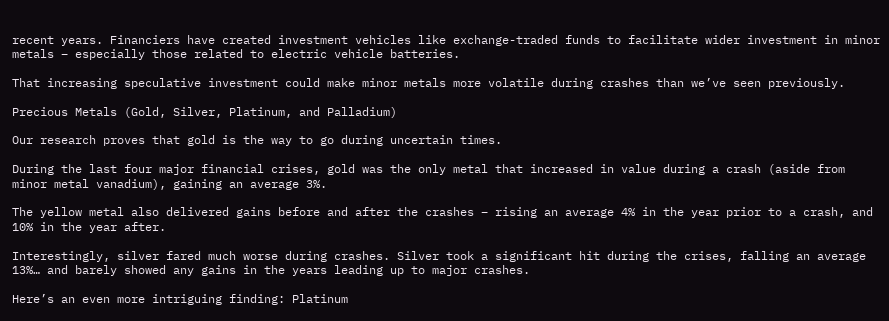recent years. Financiers have created investment vehicles like exchange-traded funds to facilitate wider investment in minor metals – especially those related to electric vehicle batteries.

That increasing speculative investment could make minor metals more volatile during crashes than we’ve seen previously.

Precious Metals (Gold, Silver, Platinum, and Palladium)

Our research proves that gold is the way to go during uncertain times.

During the last four major financial crises, gold was the only metal that increased in value during a crash (aside from minor metal vanadium), gaining an average 3%.

The yellow metal also delivered gains before and after the crashes – rising an average 4% in the year prior to a crash, and 10% in the year after.

Interestingly, silver fared much worse during crashes. Silver took a significant hit during the crises, falling an average 13%… and barely showed any gains in the years leading up to major crashes.

Here’s an even more intriguing finding: Platinum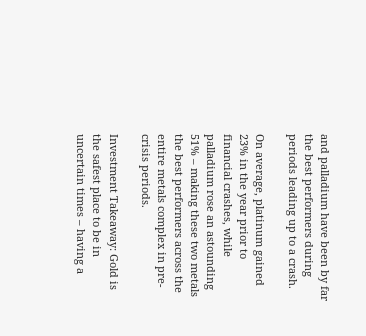and palladium have been by far the best performers during periods leading up to a crash.

On average, platinum gained 23% in the year prior to financial crashes, while palladium rose an astounding 51% – making these two metals the best performers across the entire metals complex in pre-crisis periods.

Investment Takeaway: Gold is the safest place to be in uncertain times – having a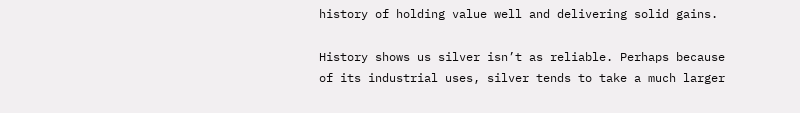history of holding value well and delivering solid gains.

History shows us silver isn’t as reliable. Perhaps because of its industrial uses, silver tends to take a much larger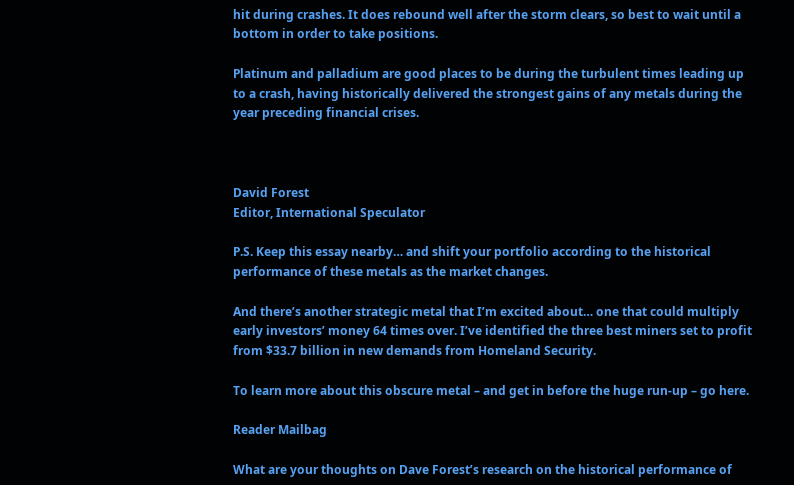hit during crashes. It does rebound well after the storm clears, so best to wait until a bottom in order to take positions.

Platinum and palladium are good places to be during the turbulent times leading up to a crash, having historically delivered the strongest gains of any metals during the year preceding financial crises.



David Forest
Editor, International Speculator

P.S. Keep this essay nearby… and shift your portfolio according to the historical performance of these metals as the market changes.

And there’s another strategic metal that I’m excited about… one that could multiply early investors’ money 64 times over. I’ve identified the three best miners set to profit from $33.7 billion in new demands from Homeland Security.

To learn more about this obscure metal – and get in before the huge run-up – go here.

Reader Mailbag

What are your thoughts on Dave Forest’s research on the historical performance of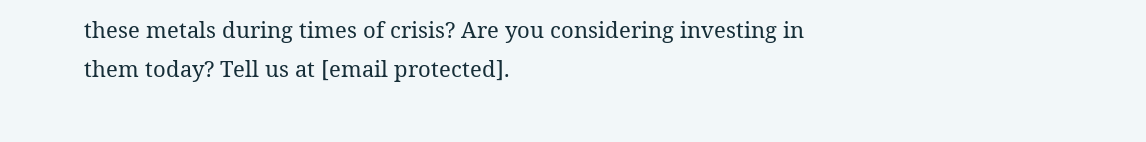these metals during times of crisis? Are you considering investing in them today? Tell us at [email protected].